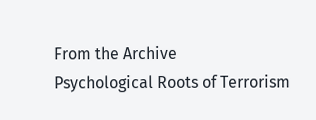From the Archive
Psychological Roots of Terrorism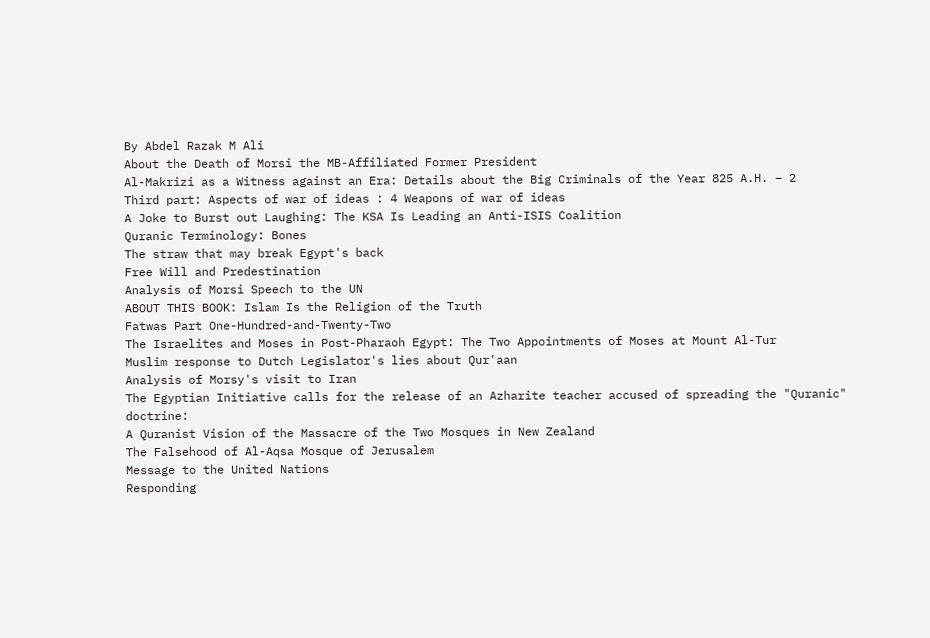By Abdel Razak M Ali
About the Death of Morsi the MB-Affiliated Former President
Al-Makrizi as a Witness against an Era: Details about the Big Criminals of the Year 825 A.H. – 2
Third part: Aspects of war of ideas : 4 Weapons of war of ideas
A Joke to Burst out Laughing: The KSA Is Leading an Anti-ISIS Coalition
Quranic Terminology: Bones
The straw that may break Egypt's back
Free Will and Predestination
Analysis of Morsi Speech to the UN
ABOUT THIS BOOK: Islam Is the Religion of the Truth
Fatwas Part One-Hundred-and-Twenty-Two
The Israelites and Moses in Post-Pharaoh Egypt: The Two Appointments of Moses at Mount Al-Tur
Muslim response to Dutch Legislator's lies about Qur'aan
Analysis of Morsy's visit to Iran
The Egyptian Initiative calls for the release of an Azharite teacher accused of spreading the "Quranic" doctrine:
A Quranist Vision of the Massacre of the Two Mosques in New Zealand
The Falsehood of Al-Aqsa Mosque of Jerusalem
Message to the United Nations
Responding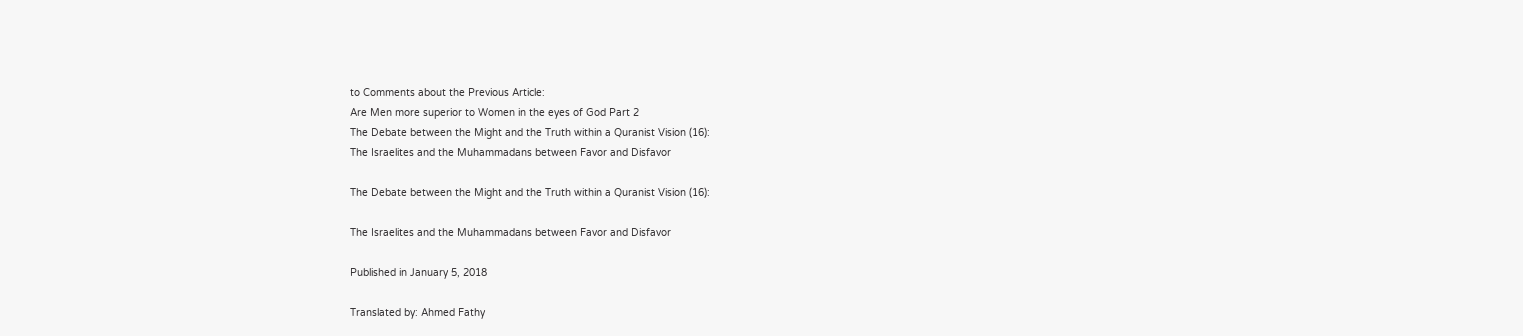to Comments about the Previous Article:
Are Men more superior to Women in the eyes of God Part 2
The Debate between the Might and the Truth within a Quranist Vision (16):
The Israelites and the Muhammadans between Favor and Disfavor

The Debate between the Might and the Truth within a Quranist Vision (16):

The Israelites and the Muhammadans between Favor and Disfavor

Published in January 5, 2018

Translated by: Ahmed Fathy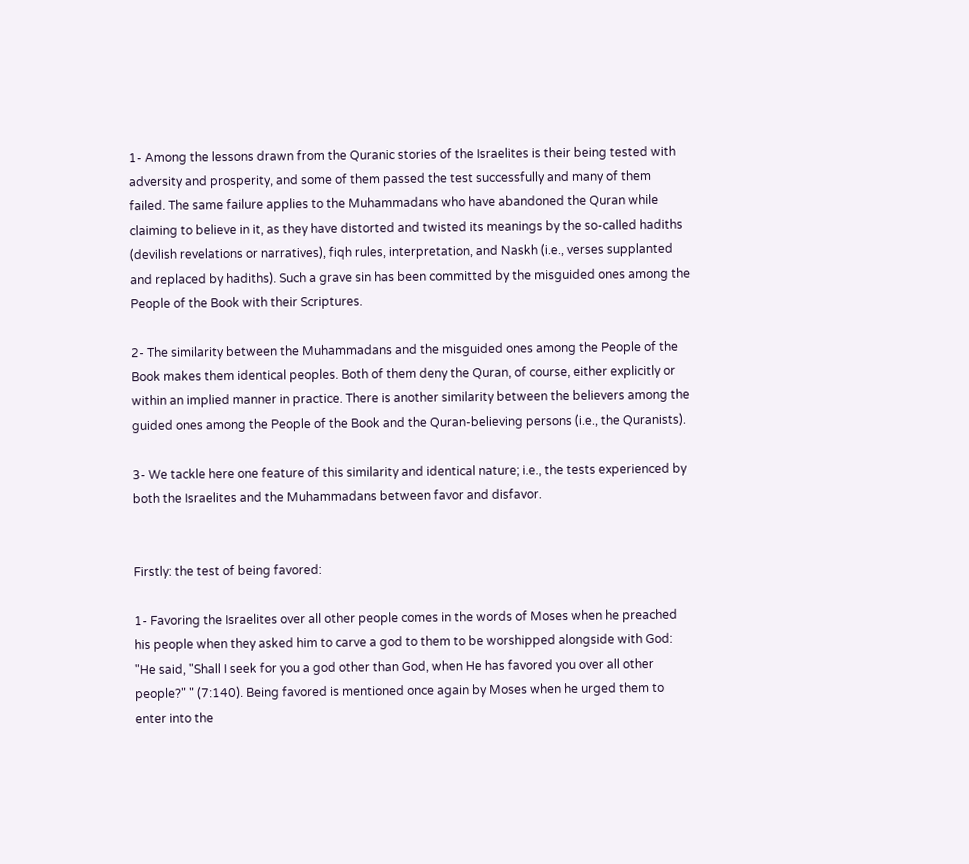1- Among the lessons drawn from the Quranic stories of the Israelites is their being tested with adversity and prosperity, and some of them passed the test successfully and many of them failed. The same failure applies to the Muhammadans who have abandoned the Quran while claiming to believe in it, as they have distorted and twisted its meanings by the so-called hadiths (devilish revelations or narratives), fiqh rules, interpretation, and Naskh (i.e., verses supplanted and replaced by hadiths). Such a grave sin has been committed by the misguided ones among the People of the Book with their Scriptures.

2- The similarity between the Muhammadans and the misguided ones among the People of the Book makes them identical peoples. Both of them deny the Quran, of course, either explicitly or within an implied manner in practice. There is another similarity between the believers among the guided ones among the People of the Book and the Quran-believing persons (i.e., the Quranists).

3- We tackle here one feature of this similarity and identical nature; i.e., the tests experienced by both the Israelites and the Muhammadans between favor and disfavor.


Firstly: the test of being favored:

1- Favoring the Israelites over all other people comes in the words of Moses when he preached his people when they asked him to carve a god to them to be worshipped alongside with God: "He said, "Shall I seek for you a god other than God, when He has favored you over all other people?" " (7:140). Being favored is mentioned once again by Moses when he urged them to enter into the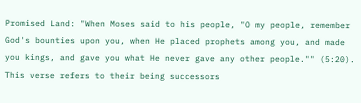Promised Land: "When Moses said to his people, "O my people, remember God's bounties upon you, when He placed prophets among you, and made you kings, and gave you what He never gave any other people."" (5:20). This verse refers to their being successors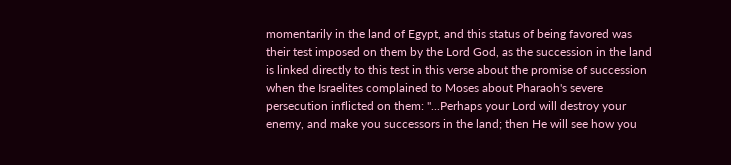momentarily in the land of Egypt, and this status of being favored was their test imposed on them by the Lord God, as the succession in the land is linked directly to this test in this verse about the promise of succession when the Israelites complained to Moses about Pharaoh's severe persecution inflicted on them: "...Perhaps your Lord will destroy your enemy, and make you successors in the land; then He will see how you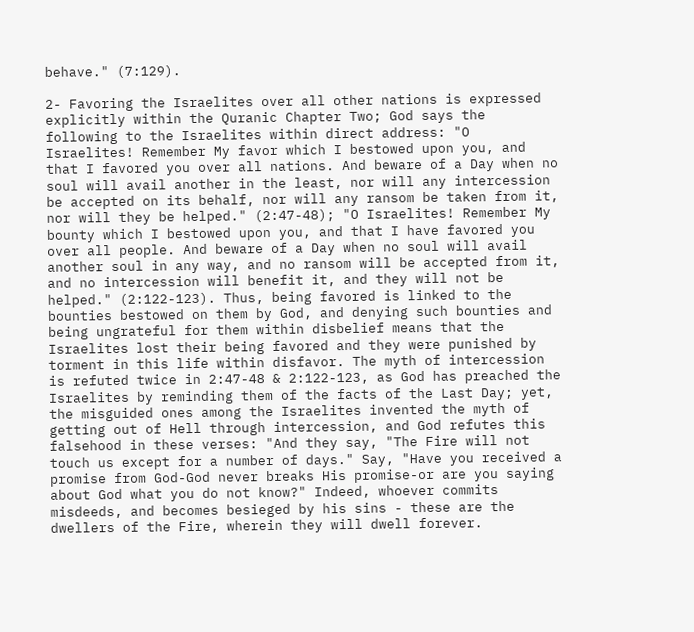behave." (7:129).

2- Favoring the Israelites over all other nations is expressed explicitly within the Quranic Chapter Two; God says the following to the Israelites within direct address: "O Israelites! Remember My favor which I bestowed upon you, and that I favored you over all nations. And beware of a Day when no soul will avail another in the least, nor will any intercession be accepted on its behalf, nor will any ransom be taken from it, nor will they be helped." (2:47-48); "O Israelites! Remember My bounty which I bestowed upon you, and that I have favored you over all people. And beware of a Day when no soul will avail another soul in any way, and no ransom will be accepted from it, and no intercession will benefit it, and they will not be helped." (2:122-123). Thus, being favored is linked to the bounties bestowed on them by God, and denying such bounties and being ungrateful for them within disbelief means that the Israelites lost their being favored and they were punished by torment in this life within disfavor. The myth of intercession is refuted twice in 2:47-48 & 2:122-123, as God has preached the Israelites by reminding them of the facts of the Last Day; yet, the misguided ones among the Israelites invented the myth of getting out of Hell through intercession, and God refutes this falsehood in these verses: "And they say, "The Fire will not touch us except for a number of days." Say, "Have you received a promise from God-God never breaks His promise-or are you saying about God what you do not know?" Indeed, whoever commits misdeeds, and becomes besieged by his sins - these are the dwellers of the Fire, wherein they will dwell forever.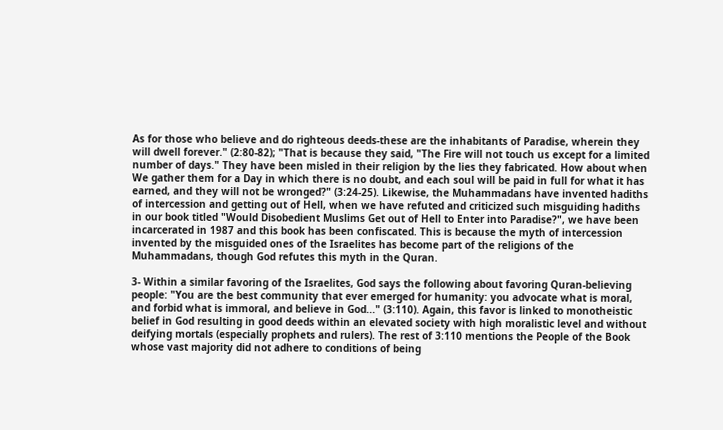As for those who believe and do righteous deeds-these are the inhabitants of Paradise, wherein they will dwell forever." (2:80-82); "That is because they said, "The Fire will not touch us except for a limited number of days." They have been misled in their religion by the lies they fabricated. How about when We gather them for a Day in which there is no doubt, and each soul will be paid in full for what it has earned, and they will not be wronged?" (3:24-25). Likewise, the Muhammadans have invented hadiths of intercession and getting out of Hell, when we have refuted and criticized such misguiding hadiths in our book titled "Would Disobedient Muslims Get out of Hell to Enter into Paradise?", we have been incarcerated in 1987 and this book has been confiscated. This is because the myth of intercession invented by the misguided ones of the Israelites has become part of the religions of the Muhammadans, though God refutes this myth in the Quran.

3- Within a similar favoring of the Israelites, God says the following about favoring Quran-believing people: "You are the best community that ever emerged for humanity: you advocate what is moral, and forbid what is immoral, and believe in God..." (3:110). Again, this favor is linked to monotheistic belief in God resulting in good deeds within an elevated society with high moralistic level and without deifying mortals (especially prophets and rulers). The rest of 3:110 mentions the People of the Book whose vast majority did not adhere to conditions of being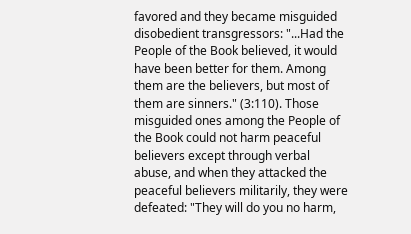favored and they became misguided disobedient transgressors: "...Had the People of the Book believed, it would have been better for them. Among them are the believers, but most of them are sinners." (3:110). Those misguided ones among the People of the Book could not harm peaceful believers except through verbal abuse, and when they attacked the peaceful believers militarily, they were defeated: "They will do you no harm,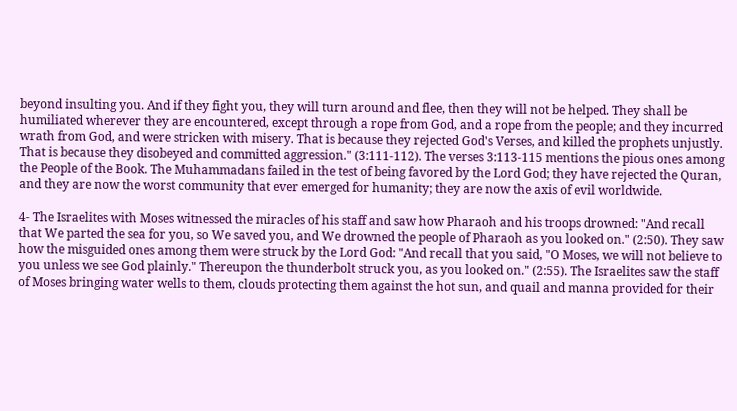beyond insulting you. And if they fight you, they will turn around and flee, then they will not be helped. They shall be humiliated wherever they are encountered, except through a rope from God, and a rope from the people; and they incurred wrath from God, and were stricken with misery. That is because they rejected God's Verses, and killed the prophets unjustly. That is because they disobeyed and committed aggression." (3:111-112). The verses 3:113-115 mentions the pious ones among the People of the Book. The Muhammadans failed in the test of being favored by the Lord God; they have rejected the Quran, and they are now the worst community that ever emerged for humanity; they are now the axis of evil worldwide.

4- The Israelites with Moses witnessed the miracles of his staff and saw how Pharaoh and his troops drowned: "And recall that We parted the sea for you, so We saved you, and We drowned the people of Pharaoh as you looked on." (2:50). They saw how the misguided ones among them were struck by the Lord God: "And recall that you said, "O Moses, we will not believe to you unless we see God plainly." Thereupon the thunderbolt struck you, as you looked on." (2:55). The Israelites saw the staff of Moses bringing water wells to them, clouds protecting them against the hot sun, and quail and manna provided for their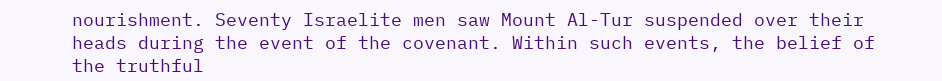nourishment. Seventy Israelite men saw Mount Al-Tur suspended over their heads during the event of the covenant. Within such events, the belief of the truthful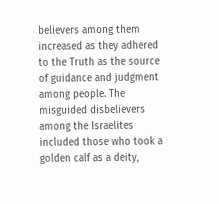believers among them increased as they adhered to the Truth as the source of guidance and judgment among people. The misguided disbelievers among the Israelites included those who took a golden calf as a deity,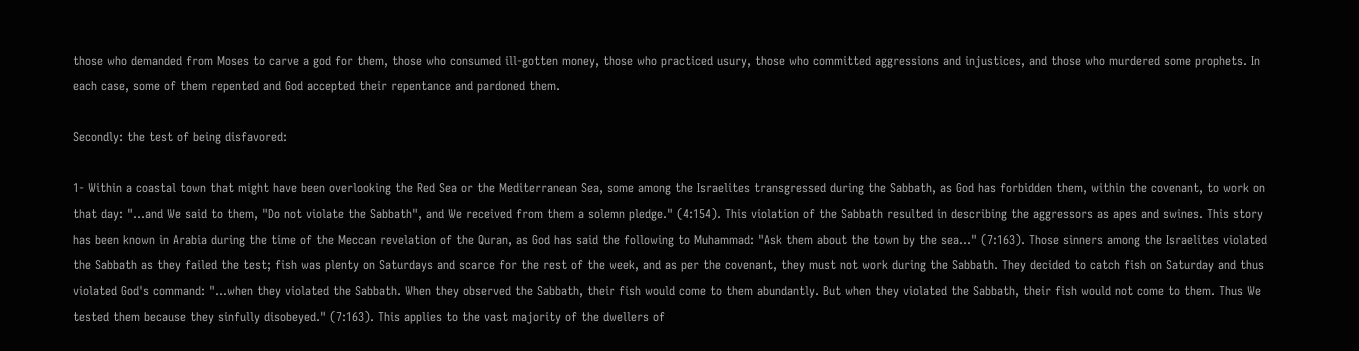those who demanded from Moses to carve a god for them, those who consumed ill-gotten money, those who practiced usury, those who committed aggressions and injustices, and those who murdered some prophets. In each case, some of them repented and God accepted their repentance and pardoned them.

Secondly: the test of being disfavored:

1- Within a coastal town that might have been overlooking the Red Sea or the Mediterranean Sea, some among the Israelites transgressed during the Sabbath, as God has forbidden them, within the covenant, to work on that day: "...and We said to them, "Do not violate the Sabbath", and We received from them a solemn pledge." (4:154). This violation of the Sabbath resulted in describing the aggressors as apes and swines. This story has been known in Arabia during the time of the Meccan revelation of the Quran, as God has said the following to Muhammad: "Ask them about the town by the sea..." (7:163). Those sinners among the Israelites violated the Sabbath as they failed the test; fish was plenty on Saturdays and scarce for the rest of the week, and as per the covenant, they must not work during the Sabbath. They decided to catch fish on Saturday and thus violated God's command: "...when they violated the Sabbath. When they observed the Sabbath, their fish would come to them abundantly. But when they violated the Sabbath, their fish would not come to them. Thus We tested them because they sinfully disobeyed." (7:163). This applies to the vast majority of the dwellers of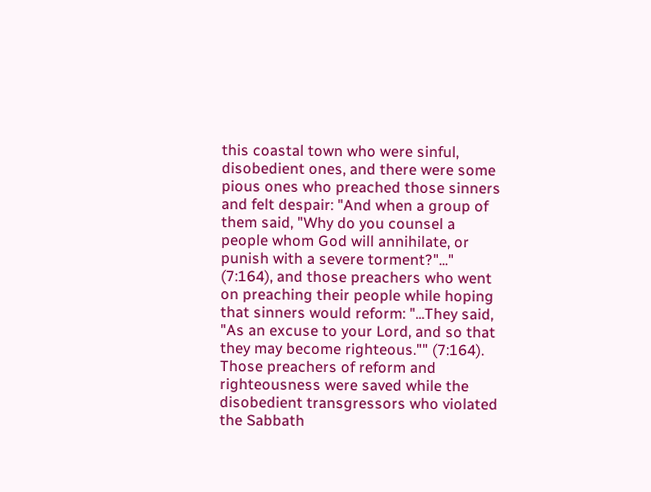this coastal town who were sinful, disobedient ones, and there were some pious ones who preached those sinners and felt despair: "And when a group of them said, "Why do you counsel a people whom God will annihilate, or punish with a severe torment?"..." (7:164), and those preachers who went on preaching their people while hoping that sinners would reform: "...They said, "As an excuse to your Lord, and so that they may become righteous."" (7:164). Those preachers of reform and righteousness were saved while the disobedient transgressors who violated the Sabbath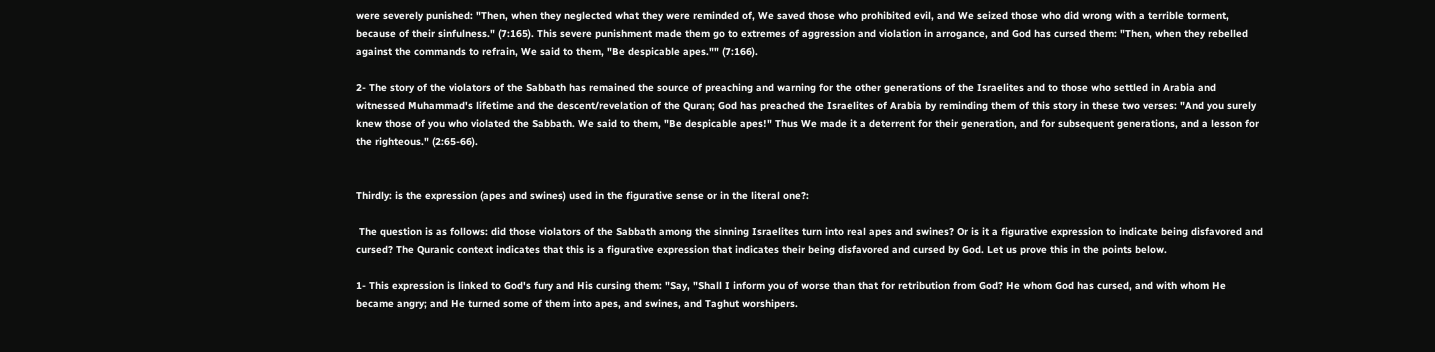were severely punished: "Then, when they neglected what they were reminded of, We saved those who prohibited evil, and We seized those who did wrong with a terrible torment, because of their sinfulness." (7:165). This severe punishment made them go to extremes of aggression and violation in arrogance, and God has cursed them: "Then, when they rebelled against the commands to refrain, We said to them, "Be despicable apes."" (7:166).

2- The story of the violators of the Sabbath has remained the source of preaching and warning for the other generations of the Israelites and to those who settled in Arabia and witnessed Muhammad's lifetime and the descent/revelation of the Quran; God has preached the Israelites of Arabia by reminding them of this story in these two verses: "And you surely knew those of you who violated the Sabbath. We said to them, "Be despicable apes!" Thus We made it a deterrent for their generation, and for subsequent generations, and a lesson for the righteous." (2:65-66).


Thirdly: is the expression (apes and swines) used in the figurative sense or in the literal one?:

 The question is as follows: did those violators of the Sabbath among the sinning Israelites turn into real apes and swines? Or is it a figurative expression to indicate being disfavored and cursed? The Quranic context indicates that this is a figurative expression that indicates their being disfavored and cursed by God. Let us prove this in the points below.

1- This expression is linked to God's fury and His cursing them: "Say, "Shall I inform you of worse than that for retribution from God? He whom God has cursed, and with whom He became angry; and He turned some of them into apes, and swines, and Taghut worshipers.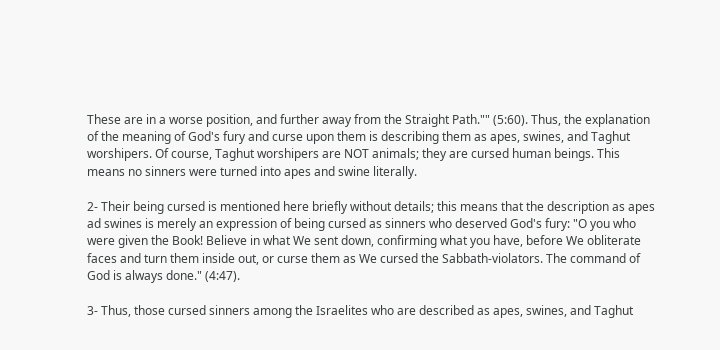These are in a worse position, and further away from the Straight Path."" (5:60). Thus, the explanation of the meaning of God's fury and curse upon them is describing them as apes, swines, and Taghut worshipers. Of course, Taghut worshipers are NOT animals; they are cursed human beings. This means no sinners were turned into apes and swine literally.

2- Their being cursed is mentioned here briefly without details; this means that the description as apes ad swines is merely an expression of being cursed as sinners who deserved God's fury: "O you who were given the Book! Believe in what We sent down, confirming what you have, before We obliterate faces and turn them inside out, or curse them as We cursed the Sabbath-violators. The command of God is always done." (4:47).

3- Thus, those cursed sinners among the Israelites who are described as apes, swines, and Taghut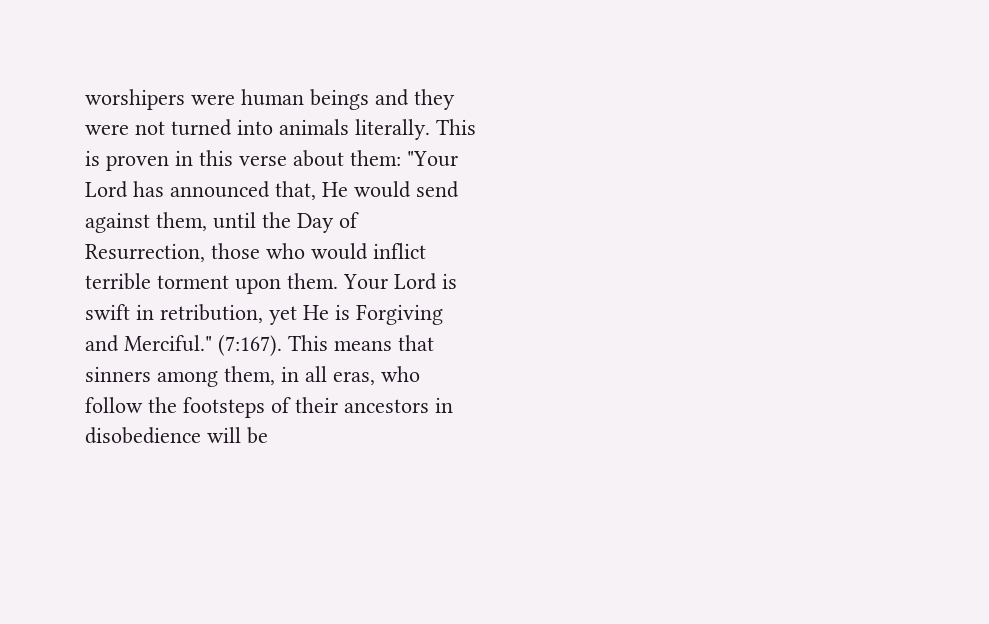worshipers were human beings and they were not turned into animals literally. This is proven in this verse about them: "Your Lord has announced that, He would send against them, until the Day of Resurrection, those who would inflict terrible torment upon them. Your Lord is swift in retribution, yet He is Forgiving and Merciful." (7:167). This means that sinners among them, in all eras, who follow the footsteps of their ancestors in disobedience will be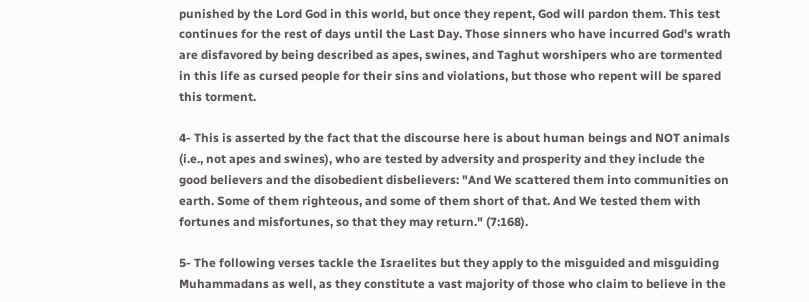punished by the Lord God in this world, but once they repent, God will pardon them. This test continues for the rest of days until the Last Day. Those sinners who have incurred God's wrath are disfavored by being described as apes, swines, and Taghut worshipers who are tormented in this life as cursed people for their sins and violations, but those who repent will be spared this torment.

4- This is asserted by the fact that the discourse here is about human beings and NOT animals (i.e., not apes and swines), who are tested by adversity and prosperity and they include the good believers and the disobedient disbelievers: "And We scattered them into communities on earth. Some of them righteous, and some of them short of that. And We tested them with fortunes and misfortunes, so that they may return." (7:168).

5- The following verses tackle the Israelites but they apply to the misguided and misguiding Muhammadans as well, as they constitute a vast majority of those who claim to believe in the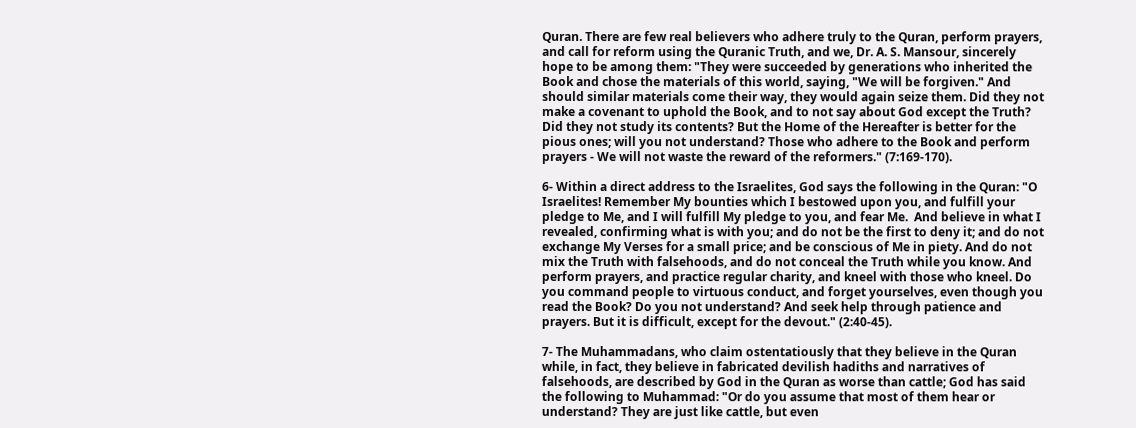Quran. There are few real believers who adhere truly to the Quran, perform prayers, and call for reform using the Quranic Truth, and we, Dr. A. S. Mansour, sincerely hope to be among them: "They were succeeded by generations who inherited the Book and chose the materials of this world, saying, "We will be forgiven." And should similar materials come their way, they would again seize them. Did they not make a covenant to uphold the Book, and to not say about God except the Truth? Did they not study its contents? But the Home of the Hereafter is better for the pious ones; will you not understand? Those who adhere to the Book and perform prayers - We will not waste the reward of the reformers." (7:169-170).

6- Within a direct address to the Israelites, God says the following in the Quran: "O Israelites! Remember My bounties which I bestowed upon you, and fulfill your pledge to Me, and I will fulfill My pledge to you, and fear Me.  And believe in what I revealed, confirming what is with you; and do not be the first to deny it; and do not exchange My Verses for a small price; and be conscious of Me in piety. And do not mix the Truth with falsehoods, and do not conceal the Truth while you know. And perform prayers, and practice regular charity, and kneel with those who kneel. Do you command people to virtuous conduct, and forget yourselves, even though you read the Book? Do you not understand? And seek help through patience and prayers. But it is difficult, except for the devout." (2:40-45).

7- The Muhammadans, who claim ostentatiously that they believe in the Quran while, in fact, they believe in fabricated devilish hadiths and narratives of falsehoods, are described by God in the Quran as worse than cattle; God has said the following to Muhammad: "Or do you assume that most of them hear or understand? They are just like cattle, but even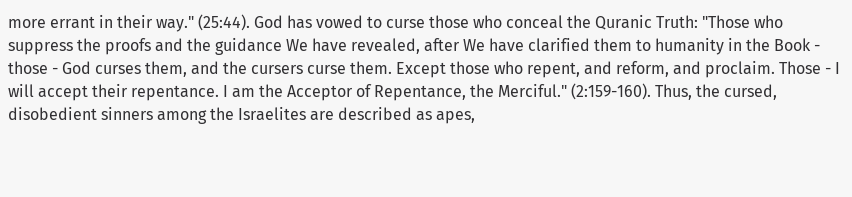more errant in their way." (25:44). God has vowed to curse those who conceal the Quranic Truth: "Those who suppress the proofs and the guidance We have revealed, after We have clarified them to humanity in the Book - those - God curses them, and the cursers curse them. Except those who repent, and reform, and proclaim. Those - I will accept their repentance. I am the Acceptor of Repentance, the Merciful." (2:159-160). Thus, the cursed, disobedient sinners among the Israelites are described as apes,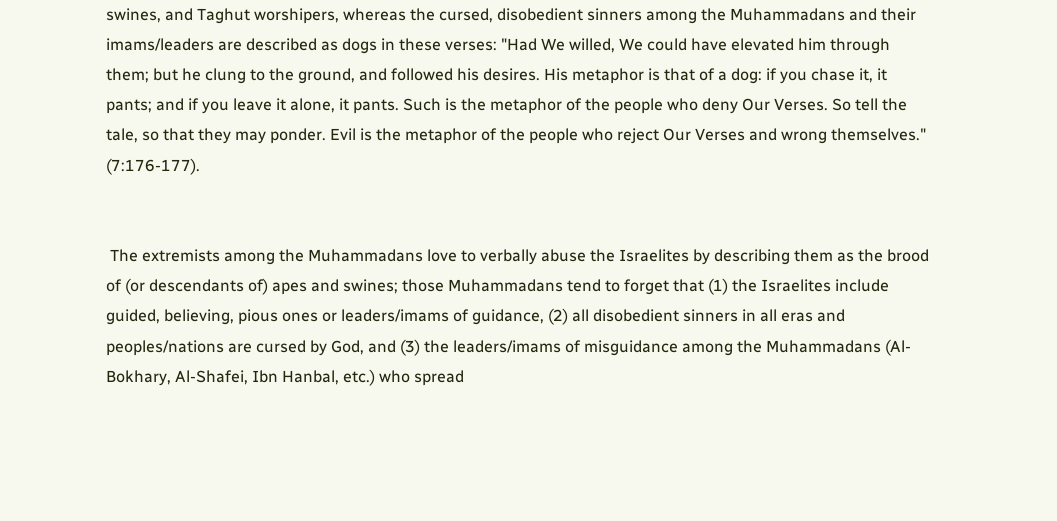swines, and Taghut worshipers, whereas the cursed, disobedient sinners among the Muhammadans and their imams/leaders are described as dogs in these verses: "Had We willed, We could have elevated him through them; but he clung to the ground, and followed his desires. His metaphor is that of a dog: if you chase it, it pants; and if you leave it alone, it pants. Such is the metaphor of the people who deny Our Verses. So tell the tale, so that they may ponder. Evil is the metaphor of the people who reject Our Verses and wrong themselves." (7:176-177).


 The extremists among the Muhammadans love to verbally abuse the Israelites by describing them as the brood of (or descendants of) apes and swines; those Muhammadans tend to forget that (1) the Israelites include guided, believing, pious ones or leaders/imams of guidance, (2) all disobedient sinners in all eras and peoples/nations are cursed by God, and (3) the leaders/imams of misguidance among the Muhammadans (Al-Bokhary, Al-Shafei, Ibn Hanbal, etc.) who spread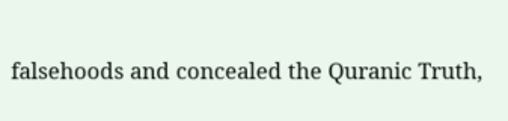falsehoods and concealed the Quranic Truth,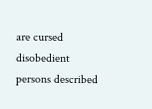are cursed disobedient persons described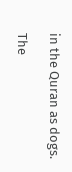in the Quran as dogs.

The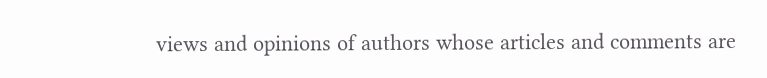views and opinions of authors whose articles and comments are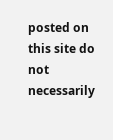posted on this site do not necessarily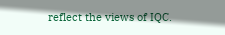reflect the views of IQC.